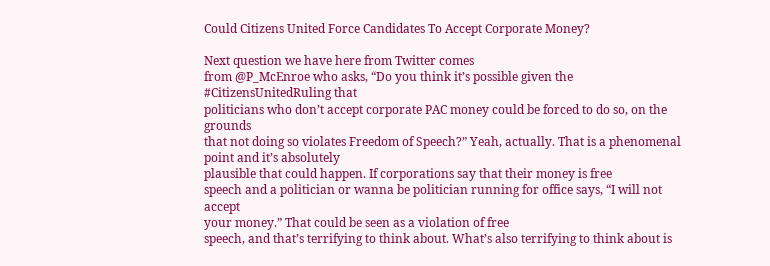Could Citizens United Force Candidates To Accept Corporate Money?

Next question we have here from Twitter comes
from @P_McEnroe who asks, “Do you think it’s possible given the #CitizensUnitedRuling that
politicians who don’t accept corporate PAC money could be forced to do so, on the grounds
that not doing so violates Freedom of Speech?” Yeah, actually. That is a phenomenal point and it’s absolutely
plausible that could happen. If corporations say that their money is free
speech and a politician or wanna be politician running for office says, “I will not accept
your money.” That could be seen as a violation of free
speech, and that’s terrifying to think about. What’s also terrifying to think about is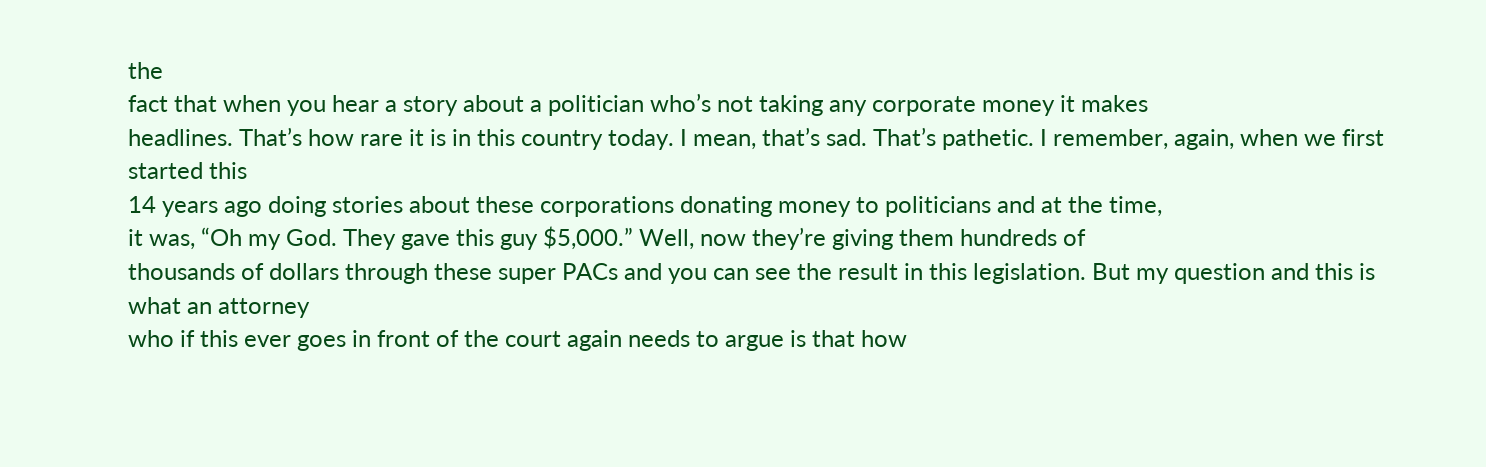the
fact that when you hear a story about a politician who’s not taking any corporate money it makes
headlines. That’s how rare it is in this country today. I mean, that’s sad. That’s pathetic. I remember, again, when we first started this
14 years ago doing stories about these corporations donating money to politicians and at the time,
it was, “Oh my God. They gave this guy $5,000.” Well, now they’re giving them hundreds of
thousands of dollars through these super PACs and you can see the result in this legislation. But my question and this is what an attorney
who if this ever goes in front of the court again needs to argue is that how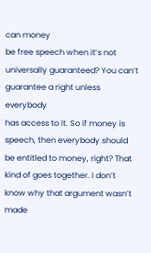can money
be free speech when it’s not universally guaranteed? You can’t guarantee a right unless everybody
has access to it. So if money is speech, then everybody should
be entitled to money, right? That kind of goes together. I don’t know why that argument wasn’t made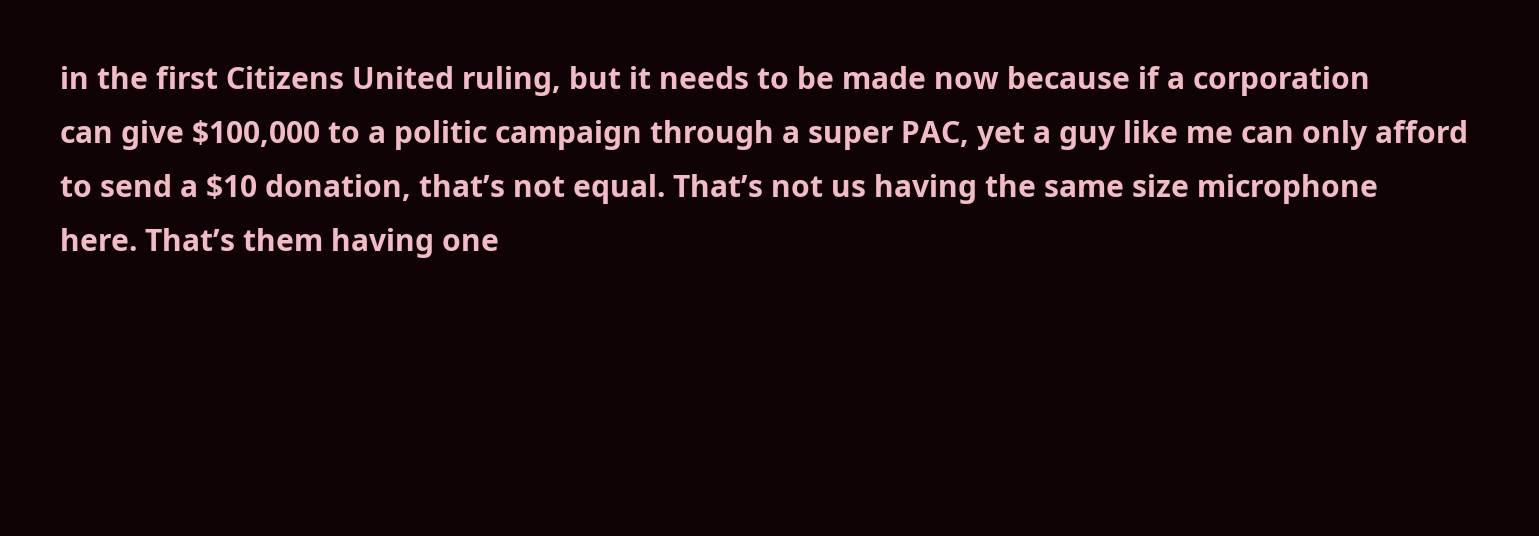in the first Citizens United ruling, but it needs to be made now because if a corporation
can give $100,000 to a politic campaign through a super PAC, yet a guy like me can only afford
to send a $10 donation, that’s not equal. That’s not us having the same size microphone
here. That’s them having one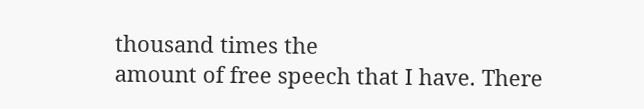thousand times the
amount of free speech that I have. There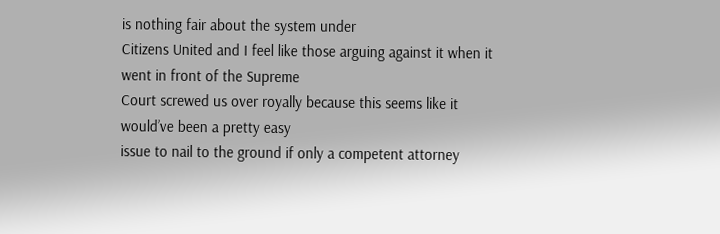is nothing fair about the system under
Citizens United and I feel like those arguing against it when it went in front of the Supreme
Court screwed us over royally because this seems like it would’ve been a pretty easy
issue to nail to the ground if only a competent attorney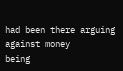had been there arguing against money
being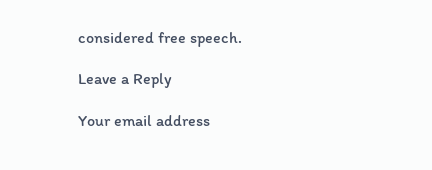considered free speech.

Leave a Reply

Your email address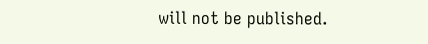will not be published.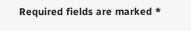Required fields are marked *